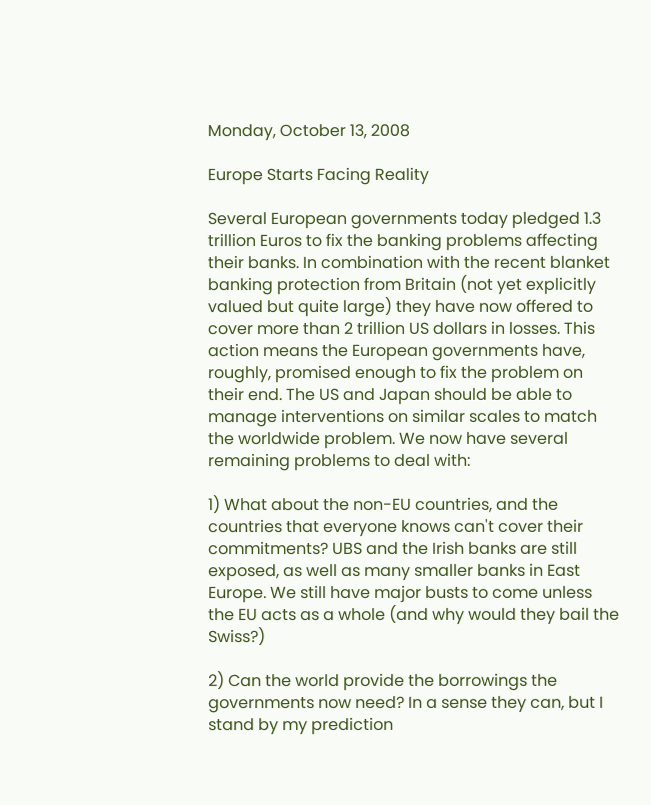Monday, October 13, 2008

Europe Starts Facing Reality

Several European governments today pledged 1.3 trillion Euros to fix the banking problems affecting their banks. In combination with the recent blanket banking protection from Britain (not yet explicitly valued but quite large) they have now offered to cover more than 2 trillion US dollars in losses. This action means the European governments have, roughly, promised enough to fix the problem on their end. The US and Japan should be able to manage interventions on similar scales to match the worldwide problem. We now have several remaining problems to deal with:

1) What about the non-EU countries, and the countries that everyone knows can't cover their commitments? UBS and the Irish banks are still exposed, as well as many smaller banks in East Europe. We still have major busts to come unless the EU acts as a whole (and why would they bail the Swiss?)

2) Can the world provide the borrowings the governments now need? In a sense they can, but I stand by my prediction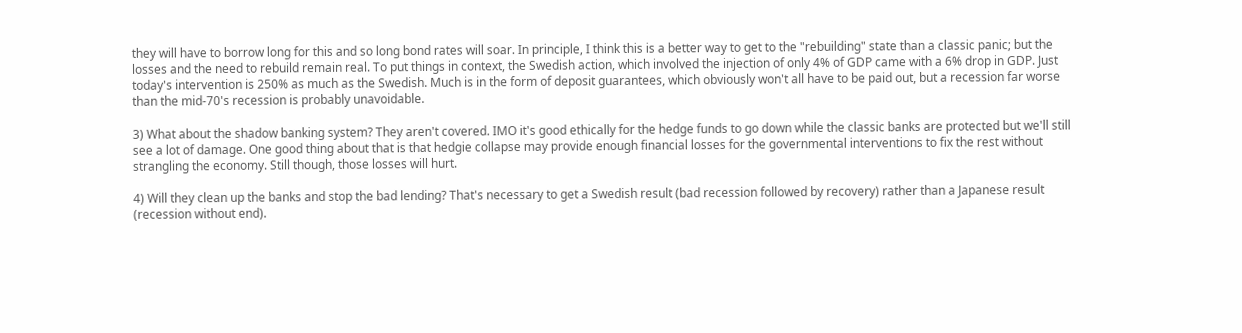they will have to borrow long for this and so long bond rates will soar. In principle, I think this is a better way to get to the "rebuilding" state than a classic panic; but the losses and the need to rebuild remain real. To put things in context, the Swedish action, which involved the injection of only 4% of GDP came with a 6% drop in GDP. Just today's intervention is 250% as much as the Swedish. Much is in the form of deposit guarantees, which obviously won't all have to be paid out, but a recession far worse than the mid-70's recession is probably unavoidable.

3) What about the shadow banking system? They aren't covered. IMO it's good ethically for the hedge funds to go down while the classic banks are protected but we'll still see a lot of damage. One good thing about that is that hedgie collapse may provide enough financial losses for the governmental interventions to fix the rest without strangling the economy. Still though, those losses will hurt.

4) Will they clean up the banks and stop the bad lending? That's necessary to get a Swedish result (bad recession followed by recovery) rather than a Japanese result (recession without end).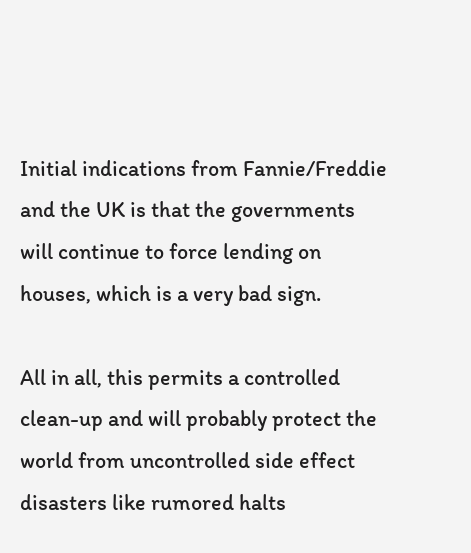Initial indications from Fannie/Freddie and the UK is that the governments will continue to force lending on houses, which is a very bad sign.

All in all, this permits a controlled clean-up and will probably protect the world from uncontrolled side effect disasters like rumored halts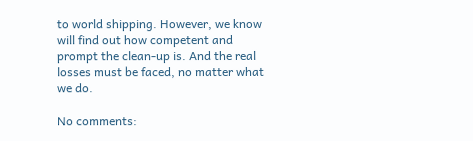to world shipping. However, we know will find out how competent and prompt the clean-up is. And the real losses must be faced, no matter what we do.

No comments: